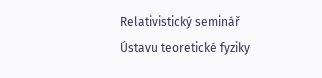Relativistický seminář
Ústavu teoretické fyziky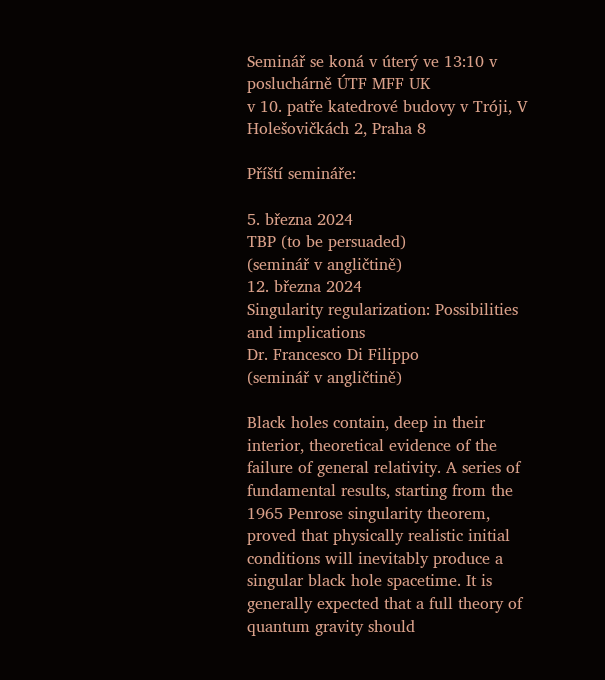Seminář se koná v úterý ve 13:10 v posluchárně ÚTF MFF UK
v 10. patře katedrové budovy v Tróji, V Holešovičkách 2, Praha 8

Příští semináře:

5. března 2024
TBP (to be persuaded)
(seminář v angličtině)
12. března 2024
Singularity regularization: Possibilities and implications
Dr. Francesco Di Filippo
(seminář v angličtině)

Black holes contain, deep in their interior, theoretical evidence of the failure of general relativity. A series of fundamental results, starting from the 1965 Penrose singularity theorem, proved that physically realistic initial conditions will inevitably produce a singular black hole spacetime. It is generally expected that a full theory of quantum gravity should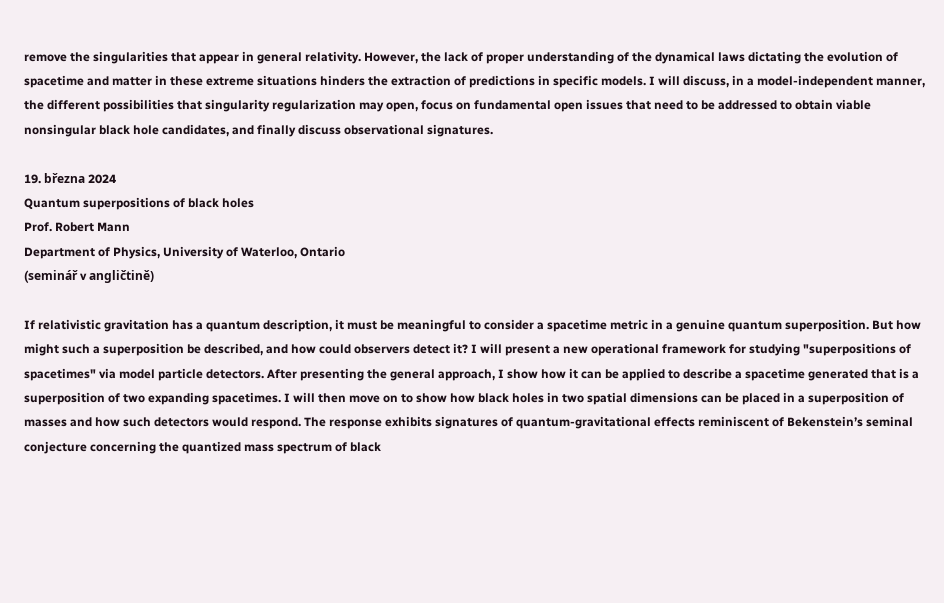remove the singularities that appear in general relativity. However, the lack of proper understanding of the dynamical laws dictating the evolution of spacetime and matter in these extreme situations hinders the extraction of predictions in specific models. I will discuss, in a model-independent manner, the different possibilities that singularity regularization may open, focus on fundamental open issues that need to be addressed to obtain viable nonsingular black hole candidates, and finally discuss observational signatures.

19. března 2024
Quantum superpositions of black holes
Prof. Robert Mann
Department of Physics, University of Waterloo, Ontario
(seminář v angličtině)

If relativistic gravitation has a quantum description, it must be meaningful to consider a spacetime metric in a genuine quantum superposition. But how might such a superposition be described, and how could observers detect it? I will present a new operational framework for studying "superpositions of spacetimes" via model particle detectors. After presenting the general approach, I show how it can be applied to describe a spacetime generated that is a superposition of two expanding spacetimes. I will then move on to show how black holes in two spatial dimensions can be placed in a superposition of masses and how such detectors would respond. The response exhibits signatures of quantum-gravitational effects reminiscent of Bekenstein’s seminal conjecture concerning the quantized mass spectrum of black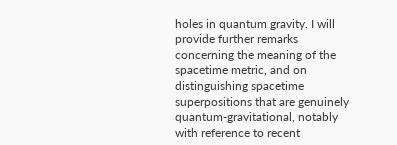holes in quantum gravity. I will provide further remarks concerning the meaning of the spacetime metric, and on distinguishing spacetime superpositions that are genuinely quantum-gravitational, notably with reference to recent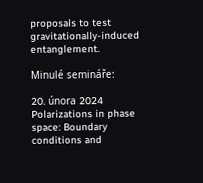proposals to test gravitationally-induced entanglement.

Minulé semináře:

20. února 2024
Polarizations in phase space: Boundary conditions and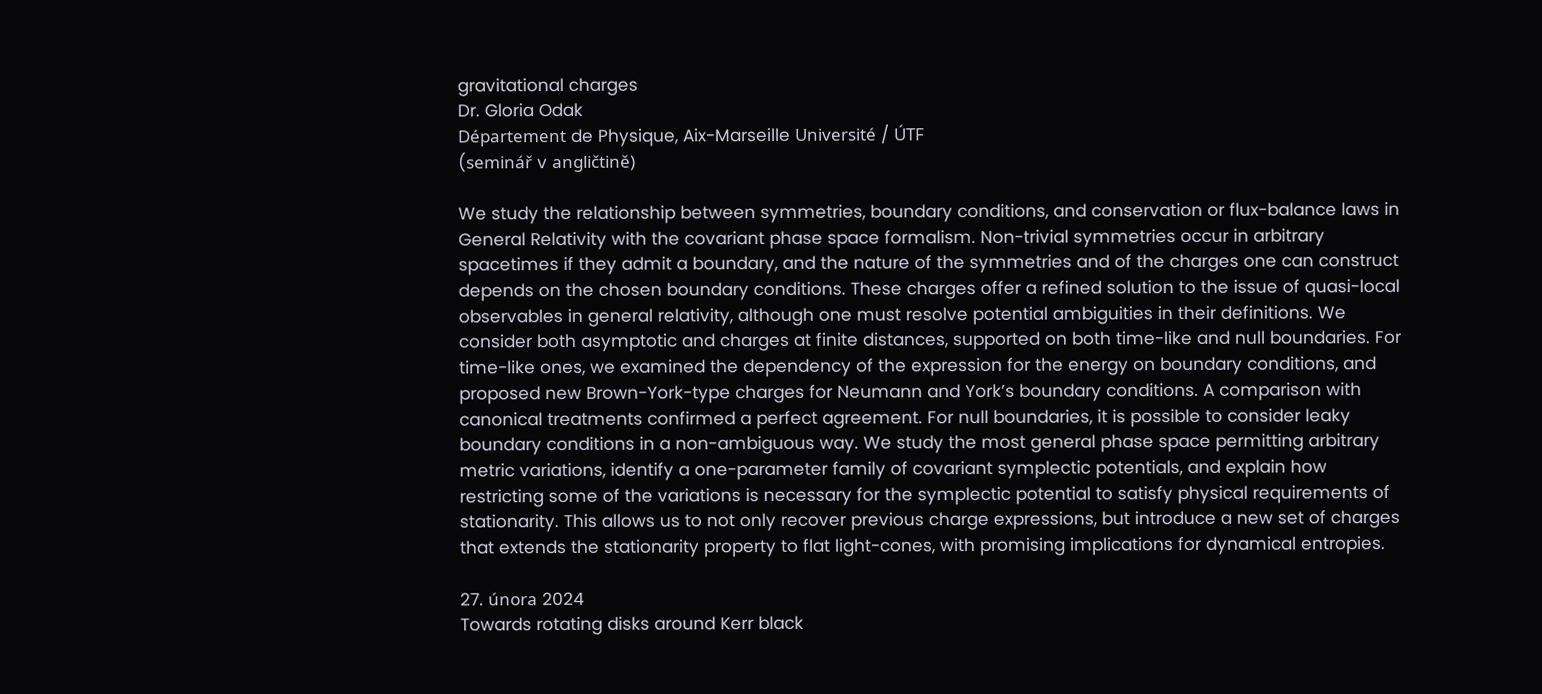gravitational charges
Dr. Gloria Odak
Département de Physique, Aix-Marseille Université / ÚTF
(seminář v angličtině)

We study the relationship between symmetries, boundary conditions, and conservation or flux-balance laws in General Relativity with the covariant phase space formalism. Non-trivial symmetries occur in arbitrary spacetimes if they admit a boundary, and the nature of the symmetries and of the charges one can construct depends on the chosen boundary conditions. These charges offer a refined solution to the issue of quasi-local observables in general relativity, although one must resolve potential ambiguities in their definitions. We consider both asymptotic and charges at finite distances, supported on both time-like and null boundaries. For time-like ones, we examined the dependency of the expression for the energy on boundary conditions, and proposed new Brown-York-type charges for Neumann and York’s boundary conditions. A comparison with canonical treatments confirmed a perfect agreement. For null boundaries, it is possible to consider leaky boundary conditions in a non-ambiguous way. We study the most general phase space permitting arbitrary metric variations, identify a one-parameter family of covariant symplectic potentials, and explain how restricting some of the variations is necessary for the symplectic potential to satisfy physical requirements of stationarity. This allows us to not only recover previous charge expressions, but introduce a new set of charges that extends the stationarity property to flat light-cones, with promising implications for dynamical entropies.

27. února 2024
Towards rotating disks around Kerr black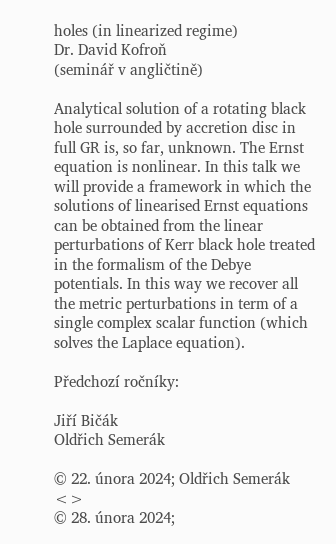holes (in linearized regime)
Dr. David Kofroň
(seminář v angličtině)

Analytical solution of a rotating black hole surrounded by accretion disc in full GR is, so far, unknown. The Ernst equation is nonlinear. In this talk we will provide a framework in which the solutions of linearised Ernst equations can be obtained from the linear perturbations of Kerr black hole treated in the formalism of the Debye potentials. In this way we recover all the metric perturbations in term of a single complex scalar function (which solves the Laplace equation).

Předchozí ročníky:

Jiří Bičák                                                                                                  Oldřich Semerák

© 22. února 2024; Oldřich Semerák <>
© 28. února 2024;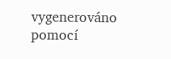vygenerováno pomocí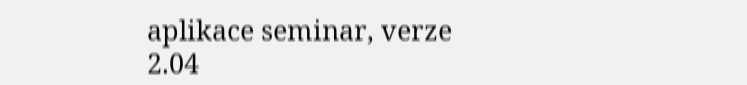aplikace seminar, verze 2.04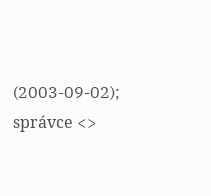(2003-09-02); správce <>